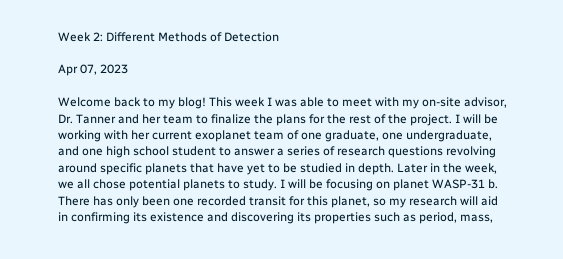Week 2: Different Methods of Detection

Apr 07, 2023

Welcome back to my blog! This week I was able to meet with my on-site advisor, Dr. Tanner and her team to finalize the plans for the rest of the project. I will be working with her current exoplanet team of one graduate, one undergraduate, and one high school student to answer a series of research questions revolving around specific planets that have yet to be studied in depth. Later in the week, we all chose potential planets to study. I will be focusing on planet WASP-31 b. There has only been one recorded transit for this planet, so my research will aid in confirming its existence and discovering its properties such as period, mass,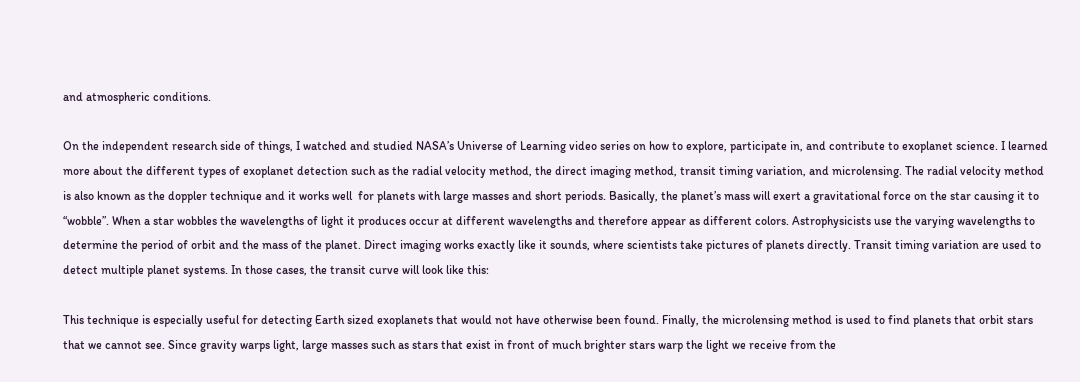and atmospheric conditions.

On the independent research side of things, I watched and studied NASA’s Universe of Learning video series on how to explore, participate in, and contribute to exoplanet science. I learned more about the different types of exoplanet detection such as the radial velocity method, the direct imaging method, transit timing variation, and microlensing. The radial velocity method is also known as the doppler technique and it works well  for planets with large masses and short periods. Basically, the planet’s mass will exert a gravitational force on the star causing it to “wobble”. When a star wobbles the wavelengths of light it produces occur at different wavelengths and therefore appear as different colors. Astrophysicists use the varying wavelengths to determine the period of orbit and the mass of the planet. Direct imaging works exactly like it sounds, where scientists take pictures of planets directly. Transit timing variation are used to detect multiple planet systems. In those cases, the transit curve will look like this:

This technique is especially useful for detecting Earth sized exoplanets that would not have otherwise been found. Finally, the microlensing method is used to find planets that orbit stars that we cannot see. Since gravity warps light, large masses such as stars that exist in front of much brighter stars warp the light we receive from the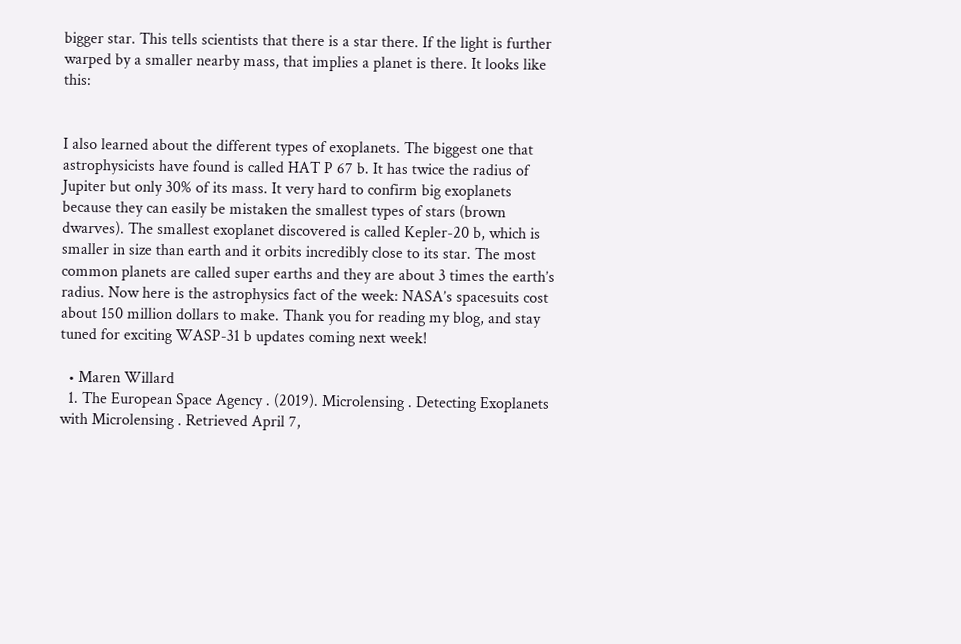bigger star. This tells scientists that there is a star there. If the light is further warped by a smaller nearby mass, that implies a planet is there. It looks like this:


I also learned about the different types of exoplanets. The biggest one that astrophysicists have found is called HAT P 67 b. It has twice the radius of Jupiter but only 30% of its mass. It very hard to confirm big exoplanets because they can easily be mistaken the smallest types of stars (brown dwarves). The smallest exoplanet discovered is called Kepler-20 b, which is smaller in size than earth and it orbits incredibly close to its star. The most common planets are called super earths and they are about 3 times the earth’s radius. Now here is the astrophysics fact of the week: NASA’s spacesuits cost about 150 million dollars to make. Thank you for reading my blog, and stay tuned for exciting WASP-31 b updates coming next week!

  • Maren Willard
  1. The European Space Agency . (2019). Microlensing . Detecting Exoplanets with Microlensing . Retrieved April 7,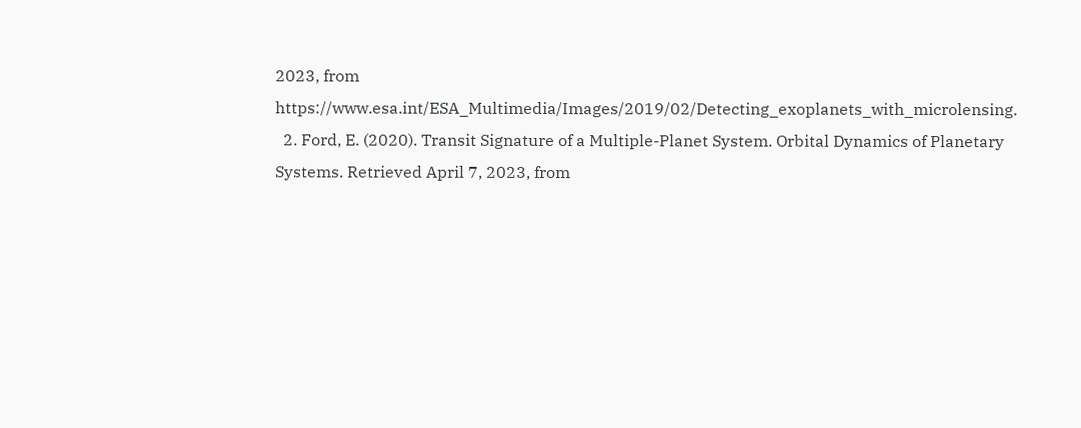2023, from https://www.esa.int/ESA_Multimedia/Images/2019/02/Detecting_exoplanets_with_microlensing.
  2. Ford, E. (2020). Transit Signature of a Multiple-Planet System. Orbital Dynamics of Planetary Systems. Retrieved April 7, 2023, from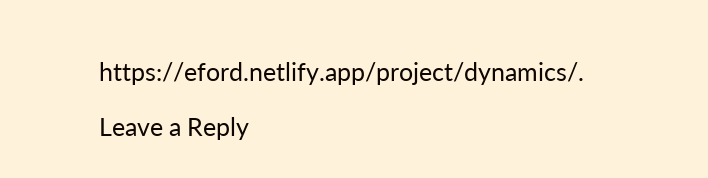https://eford.netlify.app/project/dynamics/.

Leave a Reply